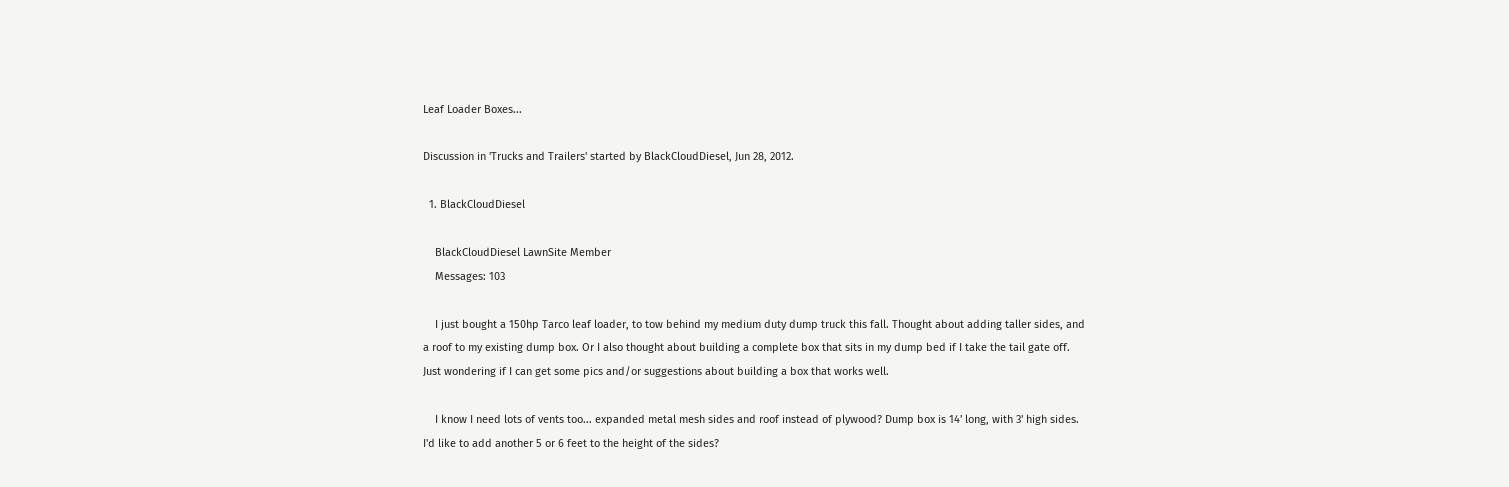Leaf Loader Boxes...

Discussion in 'Trucks and Trailers' started by BlackCloudDiesel, Jun 28, 2012.

  1. BlackCloudDiesel

    BlackCloudDiesel LawnSite Member
    Messages: 103

    I just bought a 150hp Tarco leaf loader, to tow behind my medium duty dump truck this fall. Thought about adding taller sides, and a roof to my existing dump box. Or I also thought about building a complete box that sits in my dump bed if I take the tail gate off. Just wondering if I can get some pics and/or suggestions about building a box that works well.

    I know I need lots of vents too... expanded metal mesh sides and roof instead of plywood? Dump box is 14' long, with 3' high sides. I'd like to add another 5 or 6 feet to the height of the sides?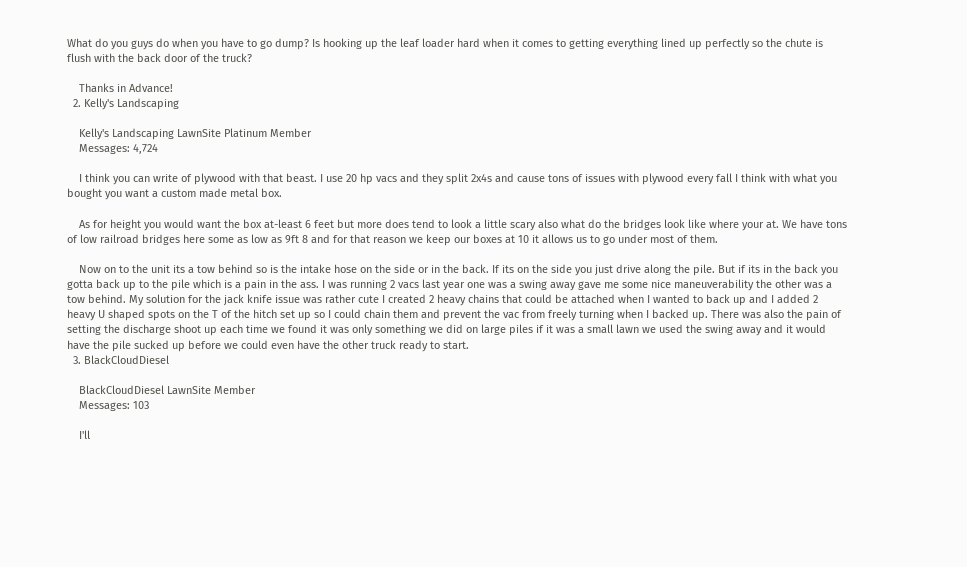What do you guys do when you have to go dump? Is hooking up the leaf loader hard when it comes to getting everything lined up perfectly so the chute is flush with the back door of the truck?

    Thanks in Advance!
  2. Kelly's Landscaping

    Kelly's Landscaping LawnSite Platinum Member
    Messages: 4,724

    I think you can write of plywood with that beast. I use 20 hp vacs and they split 2x4s and cause tons of issues with plywood every fall I think with what you bought you want a custom made metal box.

    As for height you would want the box at-least 6 feet but more does tend to look a little scary also what do the bridges look like where your at. We have tons of low railroad bridges here some as low as 9ft 8 and for that reason we keep our boxes at 10 it allows us to go under most of them.

    Now on to the unit its a tow behind so is the intake hose on the side or in the back. If its on the side you just drive along the pile. But if its in the back you gotta back up to the pile which is a pain in the ass. I was running 2 vacs last year one was a swing away gave me some nice maneuverability the other was a tow behind. My solution for the jack knife issue was rather cute I created 2 heavy chains that could be attached when I wanted to back up and I added 2 heavy U shaped spots on the T of the hitch set up so I could chain them and prevent the vac from freely turning when I backed up. There was also the pain of setting the discharge shoot up each time we found it was only something we did on large piles if it was a small lawn we used the swing away and it would have the pile sucked up before we could even have the other truck ready to start.
  3. BlackCloudDiesel

    BlackCloudDiesel LawnSite Member
    Messages: 103

    I'll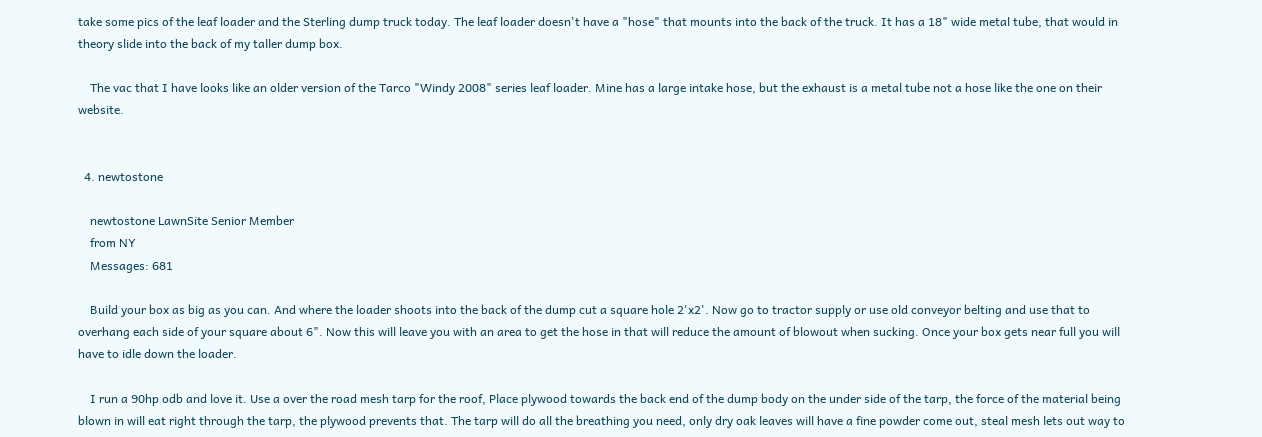take some pics of the leaf loader and the Sterling dump truck today. The leaf loader doesn't have a "hose" that mounts into the back of the truck. It has a 18" wide metal tube, that would in theory slide into the back of my taller dump box.

    The vac that I have looks like an older version of the Tarco "Windy 2008" series leaf loader. Mine has a large intake hose, but the exhaust is a metal tube not a hose like the one on their website.


  4. newtostone

    newtostone LawnSite Senior Member
    from NY
    Messages: 681

    Build your box as big as you can. And where the loader shoots into the back of the dump cut a square hole 2'x2'. Now go to tractor supply or use old conveyor belting and use that to overhang each side of your square about 6". Now this will leave you with an area to get the hose in that will reduce the amount of blowout when sucking. Once your box gets near full you will have to idle down the loader.

    I run a 90hp odb and love it. Use a over the road mesh tarp for the roof, Place plywood towards the back end of the dump body on the under side of the tarp, the force of the material being blown in will eat right through the tarp, the plywood prevents that. The tarp will do all the breathing you need, only dry oak leaves will have a fine powder come out, steal mesh lets out way to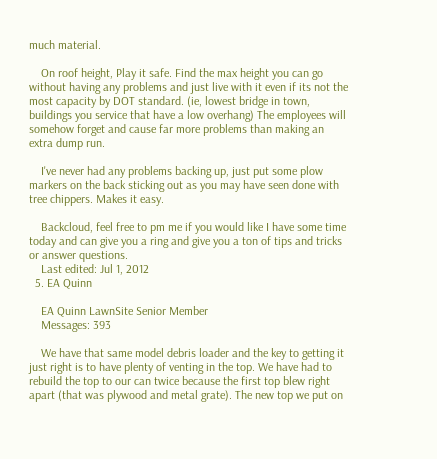much material.

    On roof height, Play it safe. Find the max height you can go without having any problems and just live with it even if its not the most capacity by DOT standard. (ie, lowest bridge in town, buildings you service that have a low overhang) The employees will somehow forget and cause far more problems than making an extra dump run.

    I've never had any problems backing up, just put some plow markers on the back sticking out as you may have seen done with tree chippers. Makes it easy.

    Backcloud, feel free to pm me if you would like I have some time today and can give you a ring and give you a ton of tips and tricks or answer questions.
    Last edited: Jul 1, 2012
  5. EA Quinn

    EA Quinn LawnSite Senior Member
    Messages: 393

    We have that same model debris loader and the key to getting it just right is to have plenty of venting in the top. We have had to rebuild the top to our can twice because the first top blew right apart (that was plywood and metal grate). The new top we put on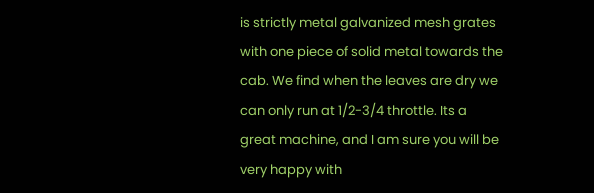is strictly metal galvanized mesh grates with one piece of solid metal towards the cab. We find when the leaves are dry we can only run at 1/2-3/4 throttle. Its a great machine, and I am sure you will be very happy with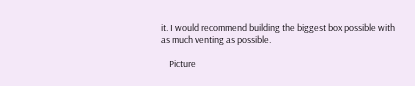it. I would recommend building the biggest box possible with as much venting as possible.

    Picture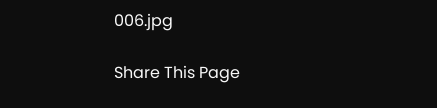006.jpg

Share This Page